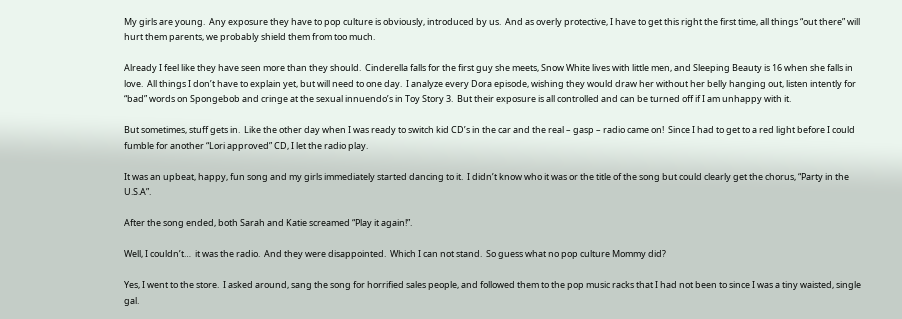My girls are young.  Any exposure they have to pop culture is obviously, introduced by us.  And as overly protective, I have to get this right the first time, all things “out there” will hurt them parents, we probably shield them from too much.

Already I feel like they have seen more than they should.  Cinderella falls for the first guy she meets, Snow White lives with little men, and Sleeping Beauty is 16 when she falls in love.  All things I don’t have to explain yet, but will need to one day.  I analyze every Dora episode, wishing they would draw her without her belly hanging out, listen intently for “bad” words on Spongebob and cringe at the sexual innuendo’s in Toy Story 3.  But their exposure is all controlled and can be turned off if I am unhappy with it.

But sometimes, stuff gets in.  Like the other day when I was ready to switch kid CD’s in the car and the real – gasp – radio came on!  Since I had to get to a red light before I could fumble for another “Lori approved” CD, I let the radio play.

It was an upbeat, happy, fun song and my girls immediately started dancing to it.  I didn’t know who it was or the title of the song but could clearly get the chorus, “Party in the U.S.A”.

After the song ended, both Sarah and Katie screamed “Play it again!”.

Well, I couldn’t…  it was the radio.  And they were disappointed.  Which I can not stand.  So guess what no pop culture Mommy did?

Yes, I went to the store.  I asked around, sang the song for horrified sales people, and followed them to the pop music racks that I had not been to since I was a tiny waisted, single gal.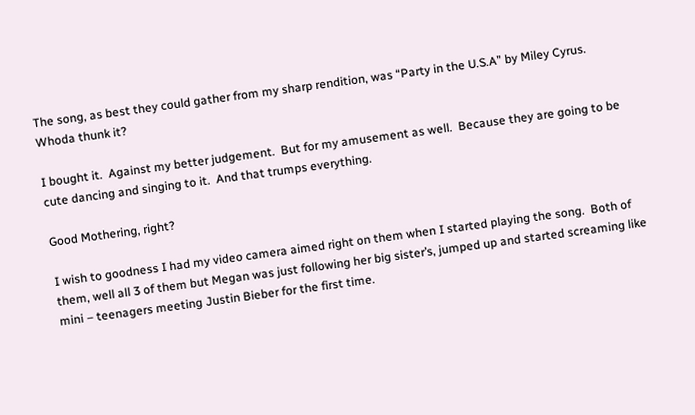The song, as best they could gather from my sharp rendition, was “Party in the U.S.A” by Miley Cyrus.  Whoda thunk it?

I bought it.  Against my better judgement.  But for my amusement as well.  Because they are going to be cute dancing and singing to it.  And that trumps everything.

Good Mothering, right?

I wish to goodness I had my video camera aimed right on them when I started playing the song.  Both of them, well all 3 of them but Megan was just following her big sister’s, jumped up and started screaming like mini – teenagers meeting Justin Bieber for the first time.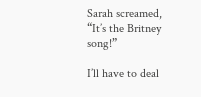Sarah screamed, “It’s the Britney song!”

I’ll have to deal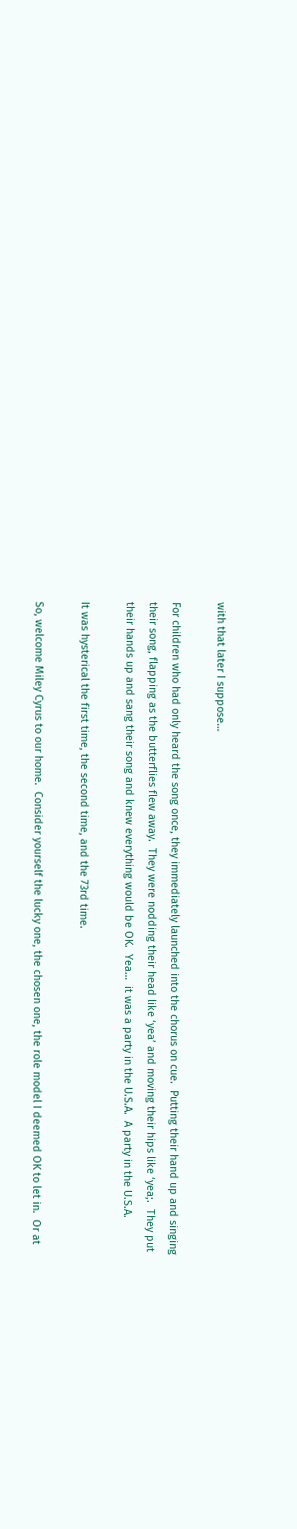with that later I suppose…

For children who had only heard the song once, they immediately launched into the chorus on cue.  Putting their hand up and singing their song, flapping as the butterflies flew away.  They were nodding their head like ‘yea’ and moving their hips like ‘yea;.  They put their hands up and sang their song and knew everything would be OK.  Yea…  it was a party in the U.S.A.  A party in the U.S.A.

It was hysterical the first time, the second time, and the 73rd time.

So, welcome Miley Cyrus to our home.  Consider yourself the lucky one, the chosen one, the role model I deemed OK to let in.  Or at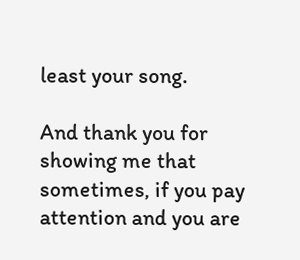least your song.

And thank you for showing me that sometimes, if you pay attention and you are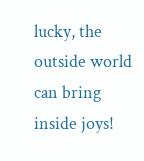lucky, the outside world can bring inside joys!